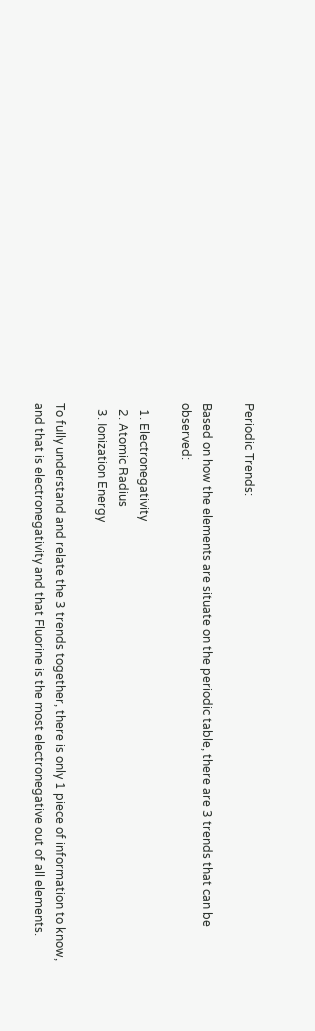Periodic Trends:

Based on how the elements are situate on the periodic table, there are 3 trends that can be observed:

  1. Electronegativity
  2. Atomic Radius
  3. Ionization Energy

To fully understand and relate the 3 trends together, there is only 1 piece of information to know, and that is electronegativity and that Fluorine is the most electronegative out of all elements.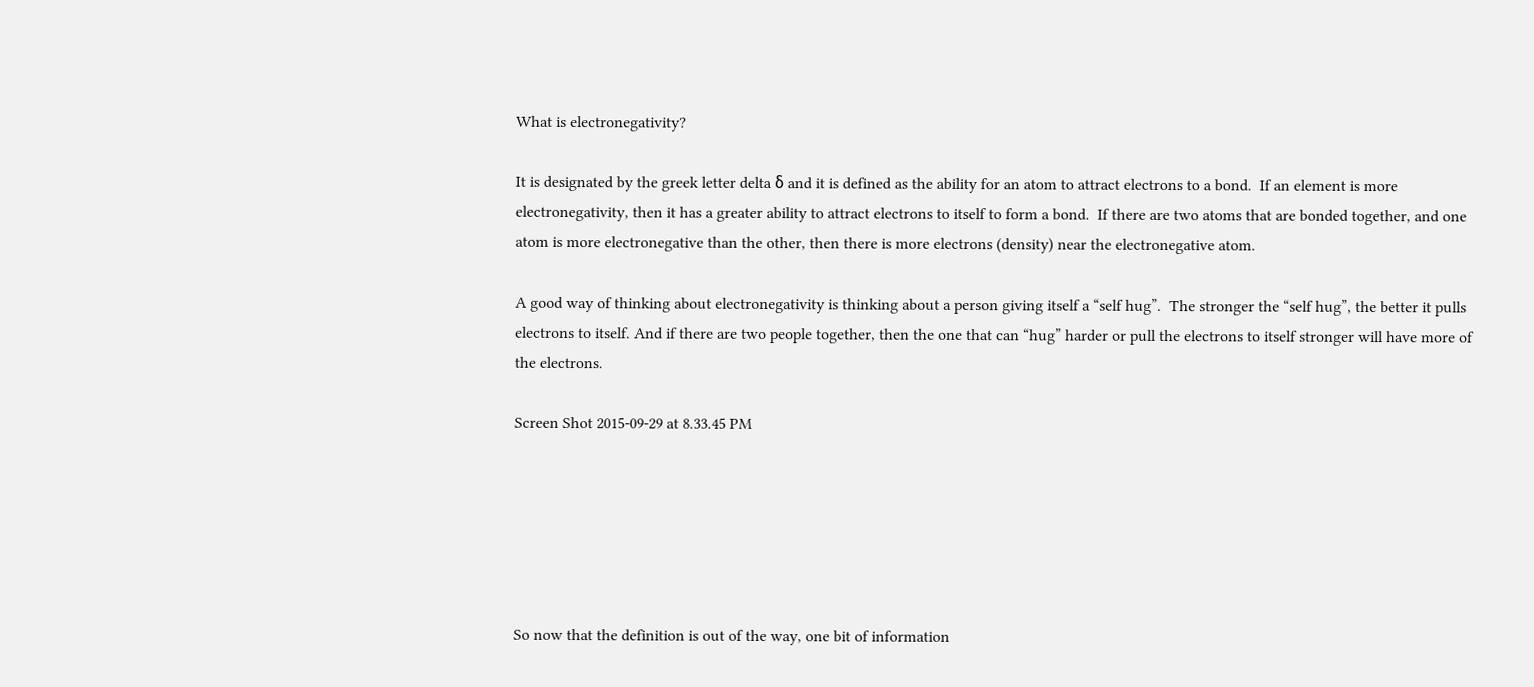What is electronegativity?

It is designated by the greek letter delta δ and it is defined as the ability for an atom to attract electrons to a bond.  If an element is more electronegativity, then it has a greater ability to attract electrons to itself to form a bond.  If there are two atoms that are bonded together, and one atom is more electronegative than the other, then there is more electrons (density) near the electronegative atom.

A good way of thinking about electronegativity is thinking about a person giving itself a “self hug”.  The stronger the “self hug”, the better it pulls electrons to itself. And if there are two people together, then the one that can “hug” harder or pull the electrons to itself stronger will have more of the electrons.

Screen Shot 2015-09-29 at 8.33.45 PM






So now that the definition is out of the way, one bit of information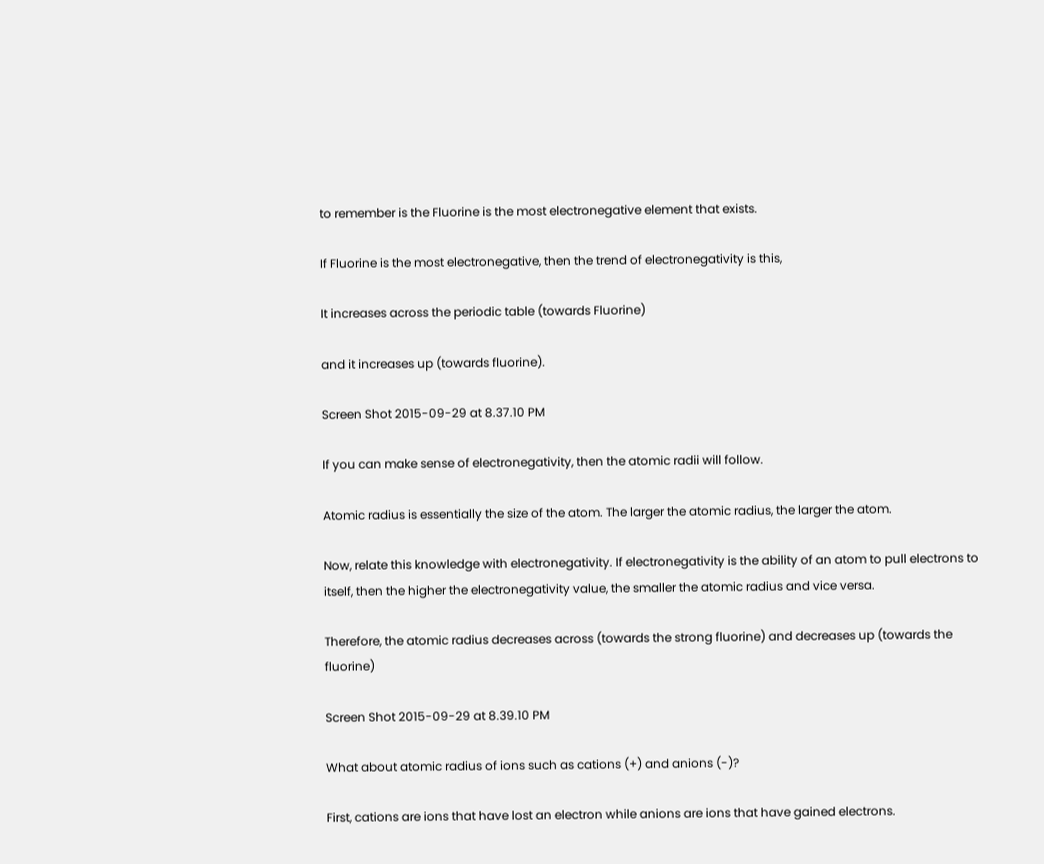to remember is the Fluorine is the most electronegative element that exists.

If Fluorine is the most electronegative, then the trend of electronegativity is this,

It increases across the periodic table (towards Fluorine)

and it increases up (towards fluorine).

Screen Shot 2015-09-29 at 8.37.10 PM

If you can make sense of electronegativity, then the atomic radii will follow.

Atomic radius is essentially the size of the atom. The larger the atomic radius, the larger the atom.

Now, relate this knowledge with electronegativity. If electronegativity is the ability of an atom to pull electrons to itself, then the higher the electronegativity value, the smaller the atomic radius and vice versa.

Therefore, the atomic radius decreases across (towards the strong fluorine) and decreases up (towards the fluorine)

Screen Shot 2015-09-29 at 8.39.10 PM

What about atomic radius of ions such as cations (+) and anions (-)?

First, cations are ions that have lost an electron while anions are ions that have gained electrons.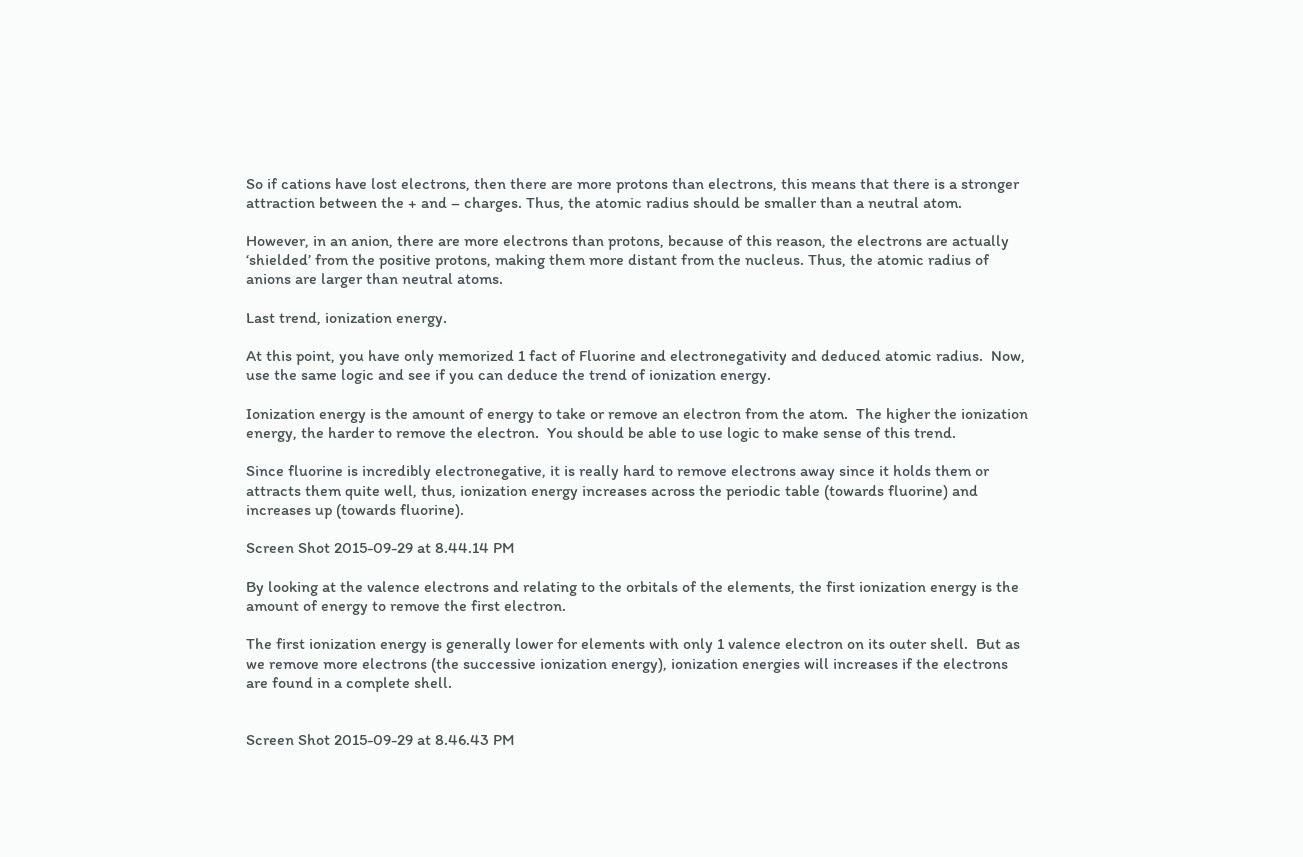So if cations have lost electrons, then there are more protons than electrons, this means that there is a stronger attraction between the + and – charges. Thus, the atomic radius should be smaller than a neutral atom.

However, in an anion, there are more electrons than protons, because of this reason, the electrons are actually ‘shielded’ from the positive protons, making them more distant from the nucleus. Thus, the atomic radius of anions are larger than neutral atoms.

Last trend, ionization energy.

At this point, you have only memorized 1 fact of Fluorine and electronegativity and deduced atomic radius.  Now, use the same logic and see if you can deduce the trend of ionization energy.

Ionization energy is the amount of energy to take or remove an electron from the atom.  The higher the ionization energy, the harder to remove the electron.  You should be able to use logic to make sense of this trend.

Since fluorine is incredibly electronegative, it is really hard to remove electrons away since it holds them or attracts them quite well, thus, ionization energy increases across the periodic table (towards fluorine) and increases up (towards fluorine).

Screen Shot 2015-09-29 at 8.44.14 PM

By looking at the valence electrons and relating to the orbitals of the elements, the first ionization energy is the amount of energy to remove the first electron.

The first ionization energy is generally lower for elements with only 1 valence electron on its outer shell.  But as we remove more electrons (the successive ionization energy), ionization energies will increases if the electrons are found in a complete shell.


Screen Shot 2015-09-29 at 8.46.43 PM